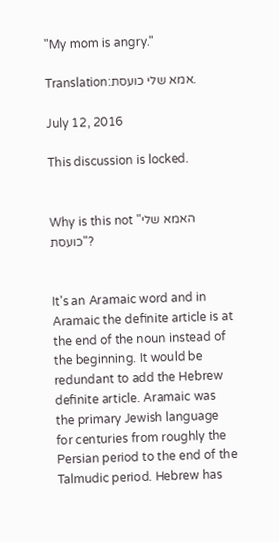"My mom is angry."

Translation:אמא שלי כועסת.

July 12, 2016

This discussion is locked.


Why is this not "האמא שלי כועסת"?


It's an Aramaic word and in Aramaic the definite article is at the end of the noun instead of the beginning. It would be redundant to add the Hebrew definite article. Aramaic was the primary Jewish language for centuries from roughly the Persian period to the end of the Talmudic period. Hebrew has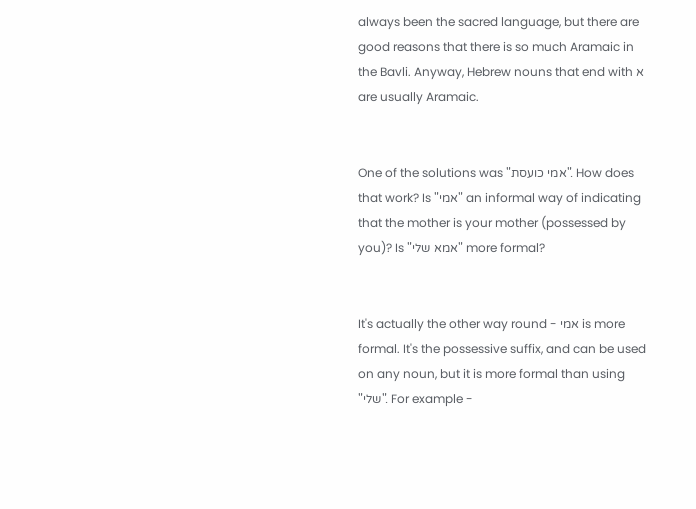always been the sacred language, but there are good reasons that there is so much Aramaic in the Bavli. Anyway, Hebrew nouns that end with א are usually Aramaic.


One of the solutions was "אמי כועסת". How does that work? Is "אמי" an informal way of indicating that the mother is your mother (possessed by you)? Is "אמא שלי" more formal?


It's actually the other way round - אמי is more formal. It's the possessive suffix, and can be used on any noun, but it is more formal than using "שלי". For example -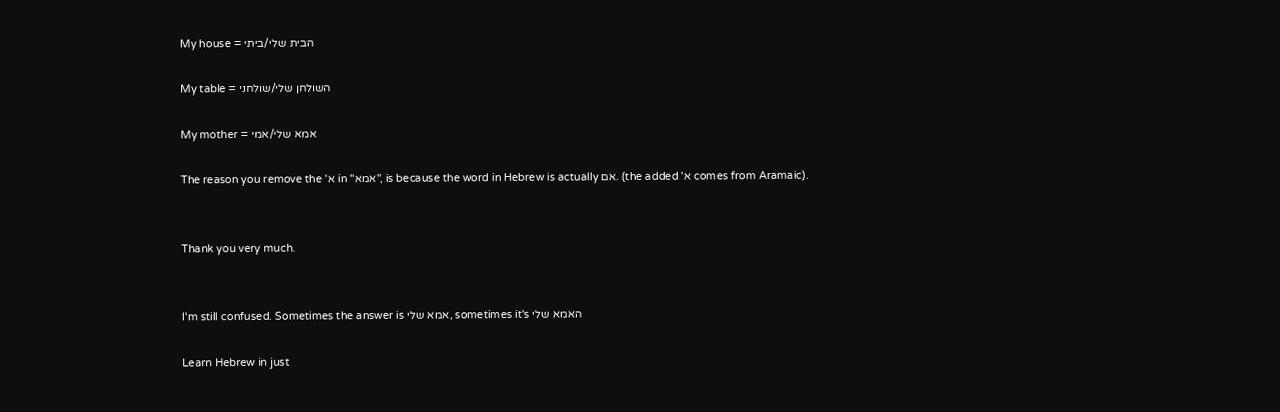My house = הבית שלי/ביתי

My table = השולחן שלי/שולחני

My mother = אמא שלי/אמי

The reason you remove the 'א in "אמא", is because the word in Hebrew is actually אם. (the added 'א comes from Aramaic).


Thank you very much.


I'm still confused. Sometimes the answer is אמא שלי, sometimes it's האמא שלי

Learn Hebrew in just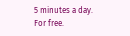5 minutes a day. For free.